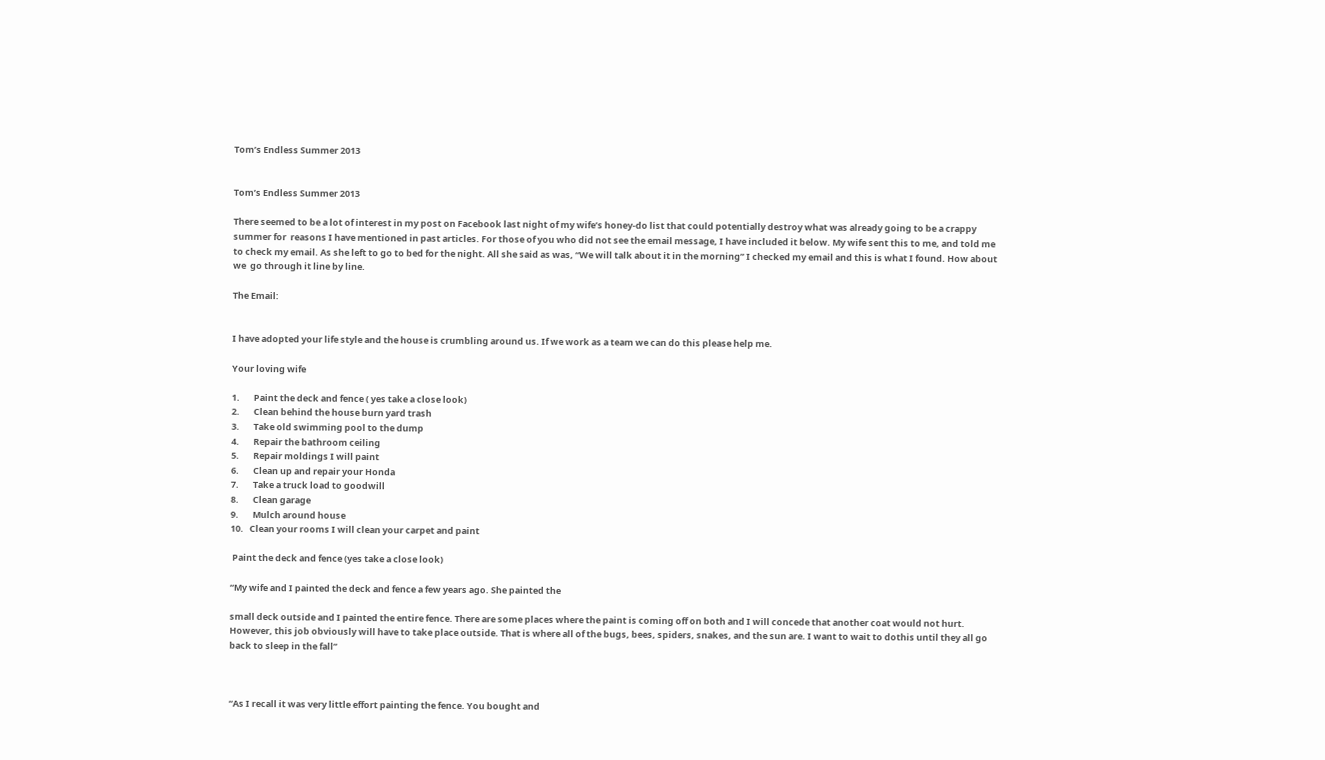Tom’s Endless Summer 2013


Tom’s Endless Summer 2013

There seemed to be a lot of interest in my post on Facebook last night of my wife’s honey-do list that could potentially destroy what was already going to be a crappy summer for  reasons I have mentioned in past articles. For those of you who did not see the email message, I have included it below. My wife sent this to me, and told me to check my email. As she left to go to bed for the night. All she said as was, “We will talk about it in the morning” I checked my email and this is what I found. How about we  go through it line by line.

The Email:


I have adopted your life style and the house is crumbling around us. If we work as a team we can do this please help me.

Your loving wife

1.       Paint the deck and fence ( yes take a close look)
2.       Clean behind the house burn yard trash
3.       Take old swimming pool to the dump
4.       Repair the bathroom ceiling
5.       Repair moldings I will paint
6.       Clean up and repair your Honda
7.       Take a truck load to goodwill
8.       Clean garage
9.       Mulch around house
10.   Clean your rooms I will clean your carpet and paint

 Paint the deck and fence (yes take a close look)

“My wife and I painted the deck and fence a few years ago. She painted the

small deck outside and I painted the entire fence. There are some places where the paint is coming off on both and I will concede that another coat would not hurt. However, this job obviously will have to take place outside. That is where all of the bugs, bees, spiders, snakes, and the sun are. I want to wait to dothis until they all go back to sleep in the fall”



“As I recall it was very little effort painting the fence. You bought and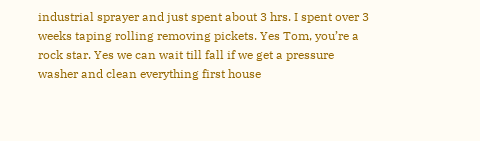industrial sprayer and just spent about 3 hrs. I spent over 3 weeks taping rolling removing pickets. Yes Tom, you’re a rock star. Yes we can wait till fall if we get a pressure washer and clean everything first house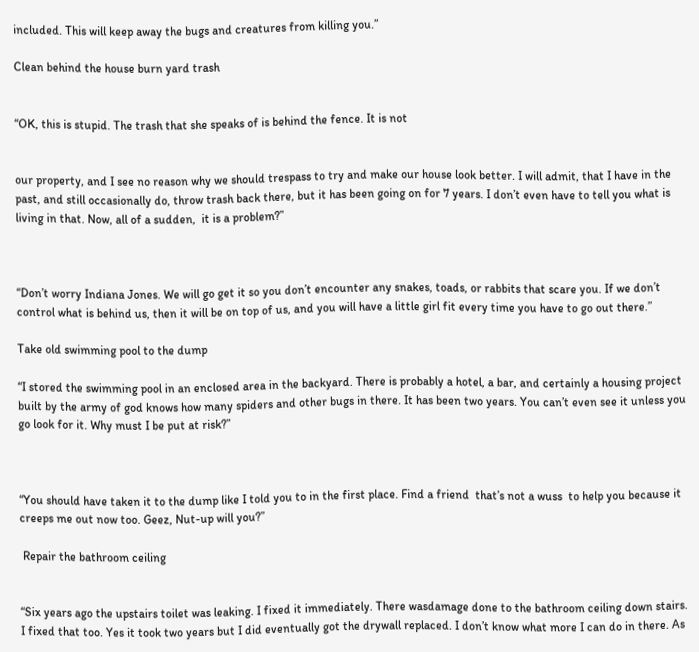included. This will keep away the bugs and creatures from killing you.”

Clean behind the house burn yard trash


“OK, this is stupid. The trash that she speaks of is behind the fence. It is not


our property, and I see no reason why we should trespass to try and make our house look better. I will admit, that I have in the past, and still occasionally do, throw trash back there, but it has been going on for 7 years. I don’t even have to tell you what is living in that. Now, all of a sudden,  it is a problem?”



“Don’t worry Indiana Jones. We will go get it so you don’t encounter any snakes, toads, or rabbits that scare you. If we don’t control what is behind us, then it will be on top of us, and you will have a little girl fit every time you have to go out there.”

Take old swimming pool to the dump

“I stored the swimming pool in an enclosed area in the backyard. There is probably a hotel, a bar, and certainly a housing project built by the army of god knows how many spiders and other bugs in there. It has been two years. You can’t even see it unless you go look for it. Why must I be put at risk?”



“You should have taken it to the dump like I told you to in the first place. Find a friend  that’s not a wuss  to help you because it creeps me out now too. Geez, Nut-up will you?”

 Repair the bathroom ceiling


“Six years ago the upstairs toilet was leaking. I fixed it immediately. There wasdamage done to the bathroom ceiling down stairs. I fixed that too. Yes it took two years but I did eventually got the drywall replaced. I don’t know what more I can do in there. As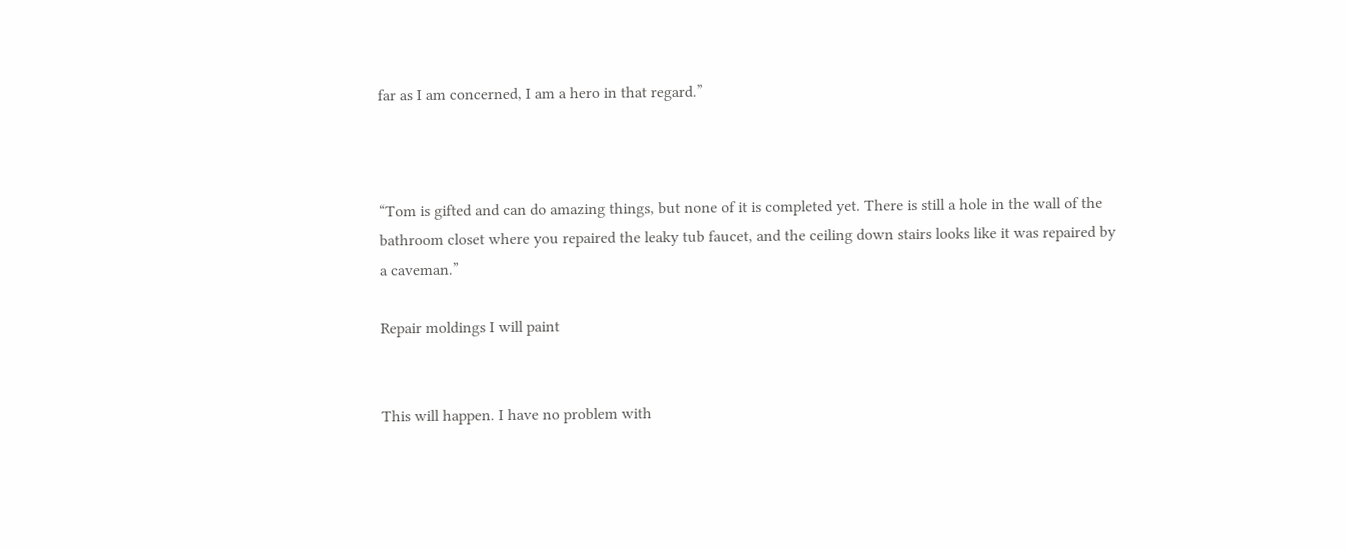far as I am concerned, I am a hero in that regard.”



“Tom is gifted and can do amazing things, but none of it is completed yet. There is still a hole in the wall of the bathroom closet where you repaired the leaky tub faucet, and the ceiling down stairs looks like it was repaired by a caveman.”

Repair moldings I will paint


This will happen. I have no problem with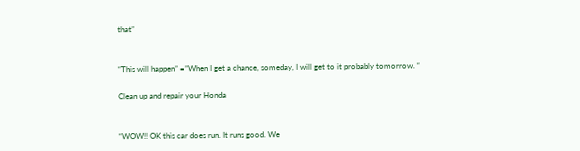that”


“This will happen” =”When I get a chance, someday, I will get to it probably tomorrow. “

Clean up and repair your Honda


“WOW!! OK this car does run. It runs good. We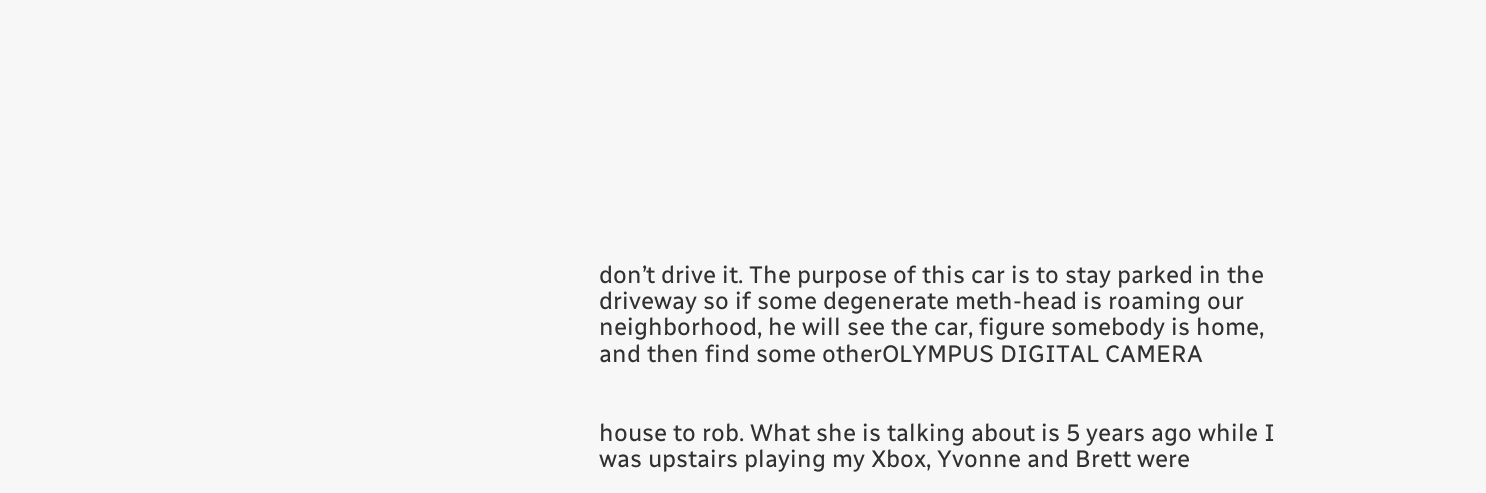don’t drive it. The purpose of this car is to stay parked in the driveway so if some degenerate meth-head is roaming our neighborhood, he will see the car, figure somebody is home, and then find some otherOLYMPUS DIGITAL CAMERA


house to rob. What she is talking about is 5 years ago while I was upstairs playing my Xbox, Yvonne and Brett were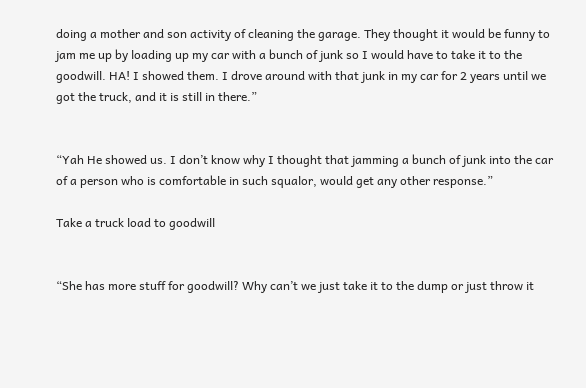doing a mother and son activity of cleaning the garage. They thought it would be funny to jam me up by loading up my car with a bunch of junk so I would have to take it to the goodwill. HA! I showed them. I drove around with that junk in my car for 2 years until we got the truck, and it is still in there.”


“Yah He showed us. I don’t know why I thought that jamming a bunch of junk into the car of a person who is comfortable in such squalor, would get any other response.”

Take a truck load to goodwill


“She has more stuff for goodwill? Why can’t we just take it to the dump or just throw it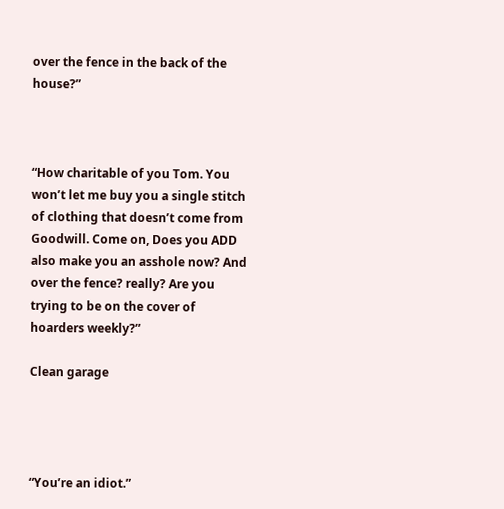over the fence in the back of the house?”



“How charitable of you Tom. You won’t let me buy you a single stitch of clothing that doesn’t come from Goodwill. Come on, Does you ADD also make you an asshole now? And over the fence? really? Are you trying to be on the cover of hoarders weekly?”

Clean garage




“You’re an idiot.”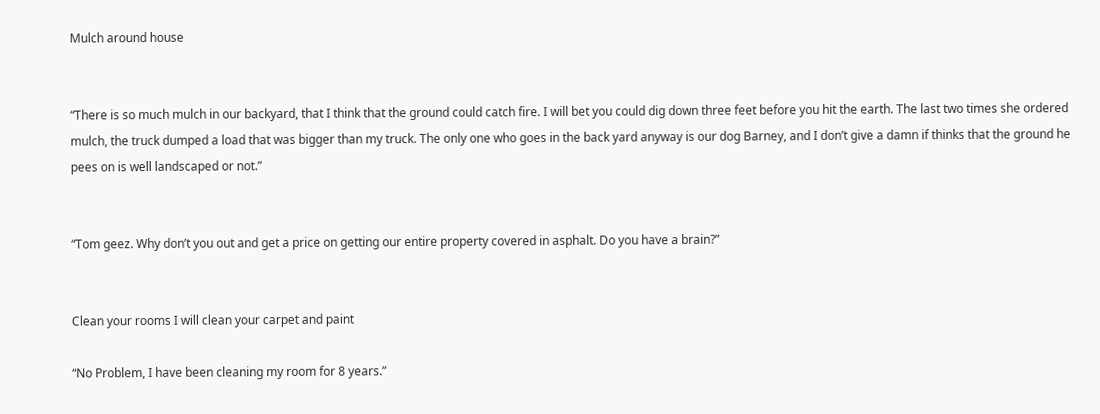Mulch around house


“There is so much mulch in our backyard, that I think that the ground could catch fire. I will bet you could dig down three feet before you hit the earth. The last two times she ordered mulch, the truck dumped a load that was bigger than my truck. The only one who goes in the back yard anyway is our dog Barney, and I don’t give a damn if thinks that the ground he pees on is well landscaped or not.”


“Tom geez. Why don’t you out and get a price on getting our entire property covered in asphalt. Do you have a brain?”


Clean your rooms I will clean your carpet and paint

“No Problem, I have been cleaning my room for 8 years.”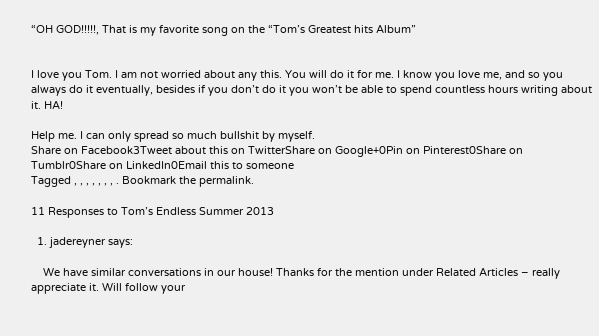“OH GOD!!!!!, That is my favorite song on the “Tom’s Greatest hits Album”


I love you Tom. I am not worried about any this. You will do it for me. I know you love me, and so you always do it eventually, besides if you don’t do it you won’t be able to spend countless hours writing about it. HA!

Help me. I can only spread so much bullshit by myself.
Share on Facebook3Tweet about this on TwitterShare on Google+0Pin on Pinterest0Share on Tumblr0Share on LinkedIn0Email this to someone
Tagged , , , , , , , . Bookmark the permalink.

11 Responses to Tom’s Endless Summer 2013

  1. jadereyner says:

    We have similar conversations in our house! Thanks for the mention under Related Articles – really appreciate it. Will follow your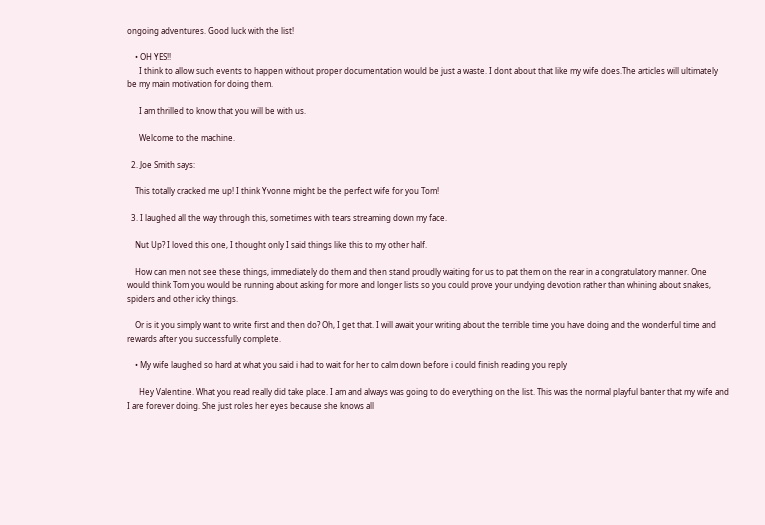ongoing adventures. Good luck with the list!

    • OH YES!!
      I think to allow such events to happen without proper documentation would be just a waste. I dont about that like my wife does.The articles will ultimately be my main motivation for doing them.

      I am thrilled to know that you will be with us.

      Welcome to the machine.

  2. Joe Smith says:

    This totally cracked me up! I think Yvonne might be the perfect wife for you Tom!

  3. I laughed all the way through this, sometimes with tears streaming down my face.

    Nut Up? I loved this one, I thought only I said things like this to my other half.

    How can men not see these things, immediately do them and then stand proudly waiting for us to pat them on the rear in a congratulatory manner. One would think Tom you would be running about asking for more and longer lists so you could prove your undying devotion rather than whining about snakes, spiders and other icky things.

    Or is it you simply want to write first and then do? Oh, I get that. I will await your writing about the terrible time you have doing and the wonderful time and rewards after you successfully complete.

    • My wife laughed so hard at what you said i had to wait for her to calm down before i could finish reading you reply

      Hey Valentine. What you read really did take place. I am and always was going to do everything on the list. This was the normal playful banter that my wife and I are forever doing. She just roles her eyes because she knows all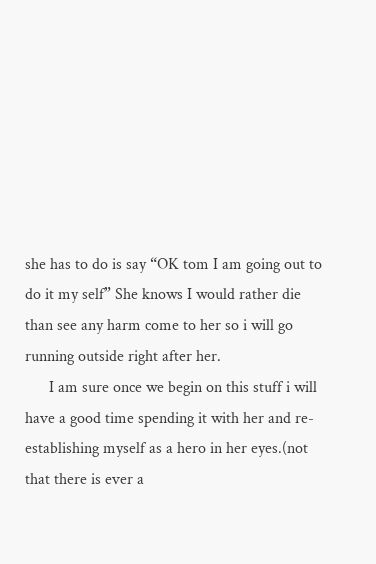she has to do is say “OK tom I am going out to do it my self” She knows I would rather die than see any harm come to her so i will go running outside right after her.
      I am sure once we begin on this stuff i will have a good time spending it with her and re-establishing myself as a hero in her eyes.(not that there is ever a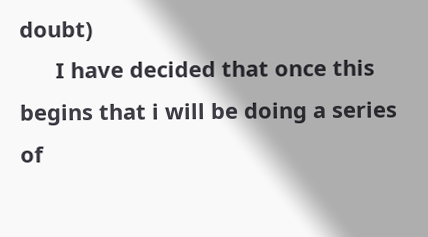doubt)
      I have decided that once this begins that i will be doing a series of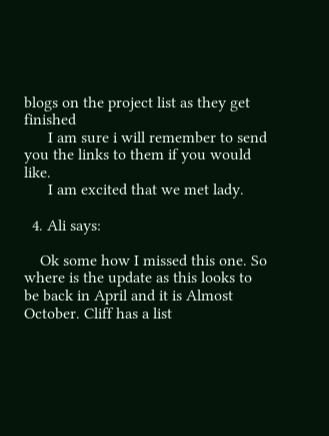blogs on the project list as they get finished
      I am sure i will remember to send you the links to them if you would like.
      I am excited that we met lady.

  4. Ali says:

    Ok some how I missed this one. So where is the update as this looks to be back in April and it is Almost October. Cliff has a list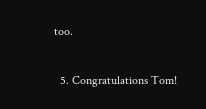too.

  5. Congratulations Tom!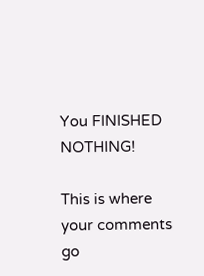You FINISHED NOTHING!

This is where your comments go